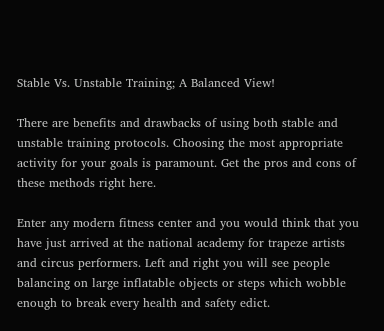Stable Vs. Unstable Training; A Balanced View!

There are benefits and drawbacks of using both stable and unstable training protocols. Choosing the most appropriate activity for your goals is paramount. Get the pros and cons of these methods right here.

Enter any modern fitness center and you would think that you have just arrived at the national academy for trapeze artists and circus performers. Left and right you will see people balancing on large inflatable objects or steps which wobble enough to break every health and safety edict.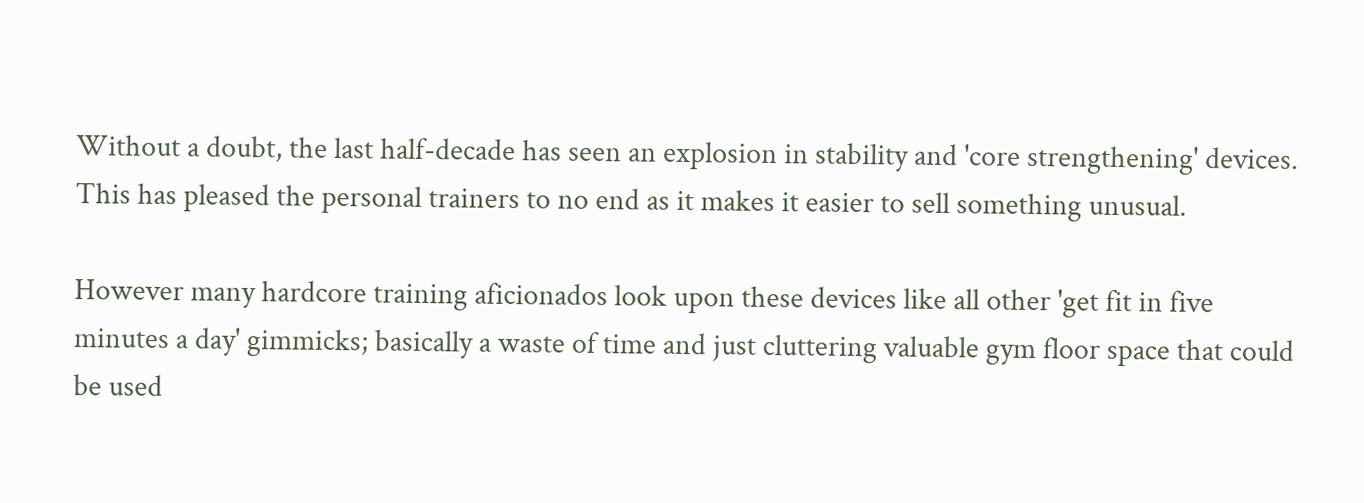Without a doubt, the last half-decade has seen an explosion in stability and 'core strengthening' devices. This has pleased the personal trainers to no end as it makes it easier to sell something unusual.

However many hardcore training aficionados look upon these devices like all other 'get fit in five minutes a day' gimmicks; basically a waste of time and just cluttering valuable gym floor space that could be used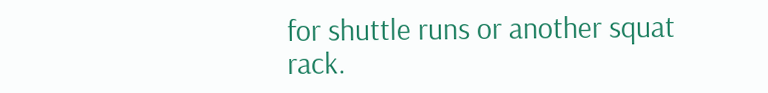for shuttle runs or another squat rack.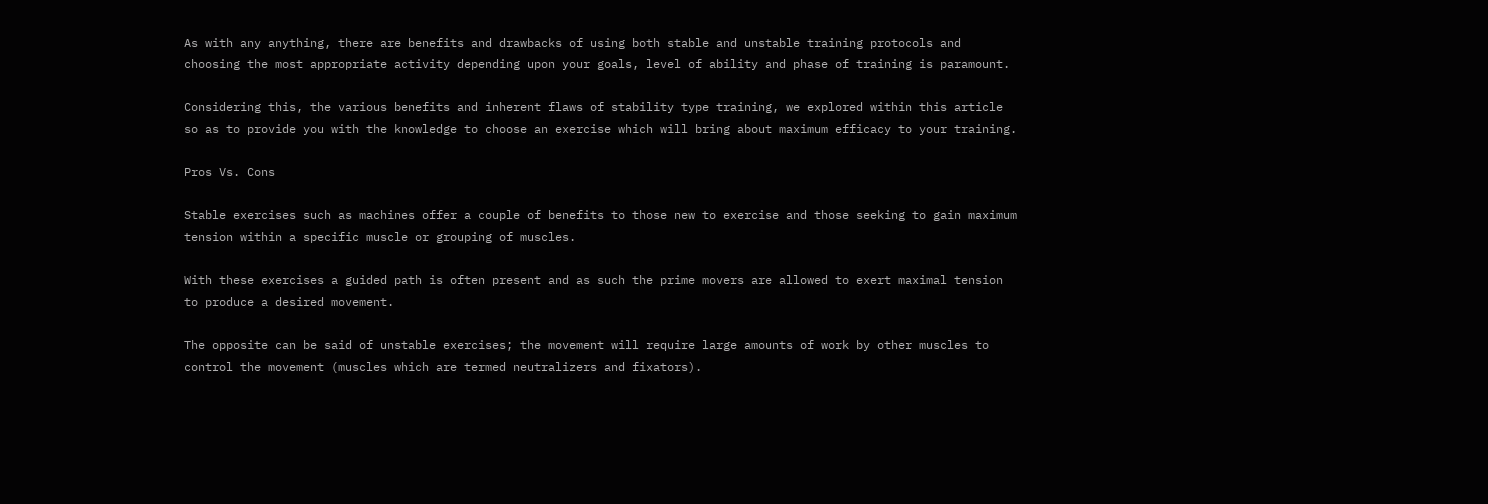As with any anything, there are benefits and drawbacks of using both stable and unstable training protocols and choosing the most appropriate activity depending upon your goals, level of ability and phase of training is paramount.

Considering this, the various benefits and inherent flaws of stability type training, we explored within this article so as to provide you with the knowledge to choose an exercise which will bring about maximum efficacy to your training.

Pros Vs. Cons

Stable exercises such as machines offer a couple of benefits to those new to exercise and those seeking to gain maximum tension within a specific muscle or grouping of muscles.

With these exercises a guided path is often present and as such the prime movers are allowed to exert maximal tension to produce a desired movement.

The opposite can be said of unstable exercises; the movement will require large amounts of work by other muscles to control the movement (muscles which are termed neutralizers and fixators).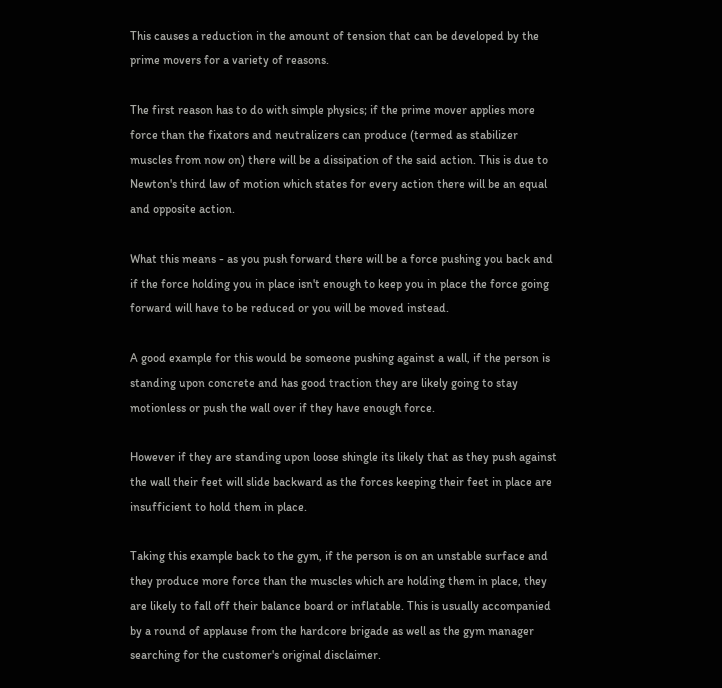This causes a reduction in the amount of tension that can be developed by the prime movers for a variety of reasons.

The first reason has to do with simple physics; if the prime mover applies more force than the fixators and neutralizers can produce (termed as stabilizer muscles from now on) there will be a dissipation of the said action. This is due to Newton's third law of motion which states for every action there will be an equal and opposite action.

What this means - as you push forward there will be a force pushing you back and if the force holding you in place isn't enough to keep you in place the force going forward will have to be reduced or you will be moved instead.

A good example for this would be someone pushing against a wall, if the person is standing upon concrete and has good traction they are likely going to stay motionless or push the wall over if they have enough force.

However if they are standing upon loose shingle its likely that as they push against the wall their feet will slide backward as the forces keeping their feet in place are insufficient to hold them in place.

Taking this example back to the gym, if the person is on an unstable surface and they produce more force than the muscles which are holding them in place, they are likely to fall off their balance board or inflatable. This is usually accompanied by a round of applause from the hardcore brigade as well as the gym manager searching for the customer's original disclaimer.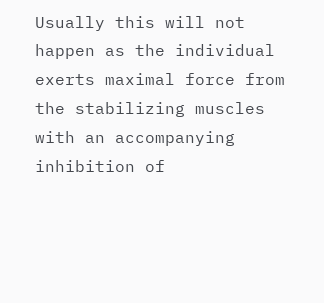Usually this will not happen as the individual exerts maximal force from the stabilizing muscles with an accompanying inhibition of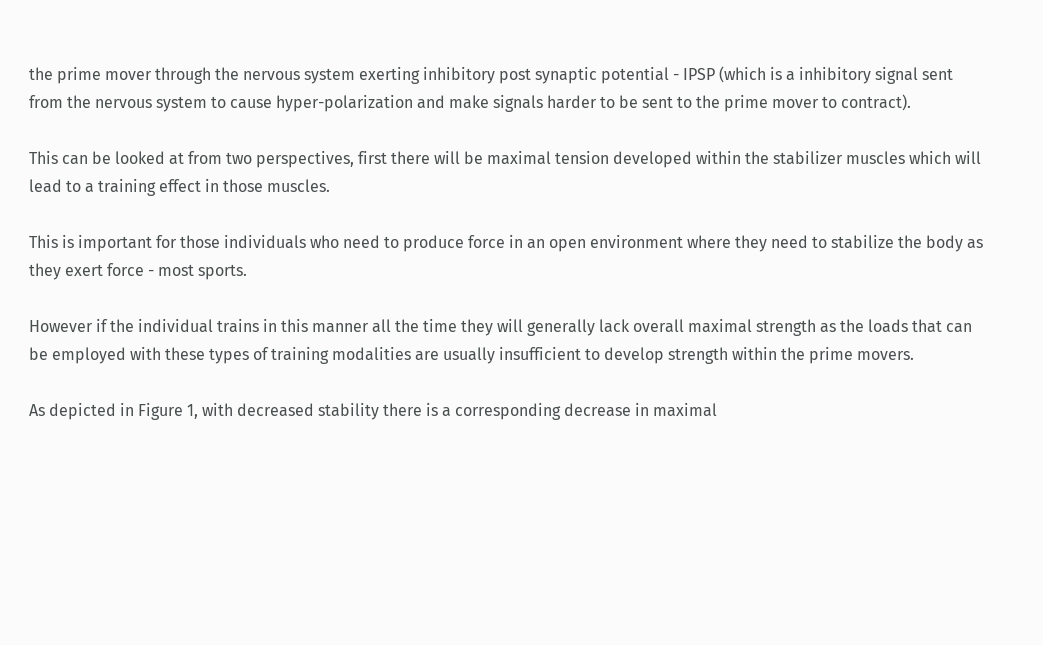the prime mover through the nervous system exerting inhibitory post synaptic potential - IPSP (which is a inhibitory signal sent from the nervous system to cause hyper-polarization and make signals harder to be sent to the prime mover to contract).

This can be looked at from two perspectives, first there will be maximal tension developed within the stabilizer muscles which will lead to a training effect in those muscles.

This is important for those individuals who need to produce force in an open environment where they need to stabilize the body as they exert force - most sports.

However if the individual trains in this manner all the time they will generally lack overall maximal strength as the loads that can be employed with these types of training modalities are usually insufficient to develop strength within the prime movers.

As depicted in Figure 1, with decreased stability there is a corresponding decrease in maximal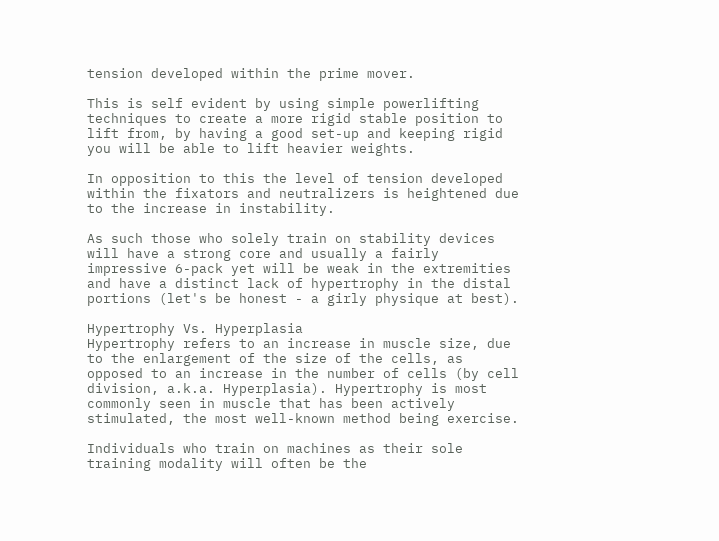tension developed within the prime mover.

This is self evident by using simple powerlifting techniques to create a more rigid stable position to lift from, by having a good set-up and keeping rigid you will be able to lift heavier weights.

In opposition to this the level of tension developed within the fixators and neutralizers is heightened due to the increase in instability.

As such those who solely train on stability devices will have a strong core and usually a fairly impressive 6-pack yet will be weak in the extremities and have a distinct lack of hypertrophy in the distal portions (let's be honest - a girly physique at best).

Hypertrophy Vs. Hyperplasia
Hypertrophy refers to an increase in muscle size, due to the enlargement of the size of the cells, as opposed to an increase in the number of cells (by cell division, a.k.a. Hyperplasia). Hypertrophy is most commonly seen in muscle that has been actively stimulated, the most well-known method being exercise.

Individuals who train on machines as their sole training modality will often be the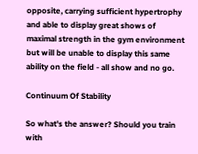opposite, carrying sufficient hypertrophy and able to display great shows of maximal strength in the gym environment but will be unable to display this same ability on the field - all show and no go.

Continuum Of Stability

So what's the answer? Should you train with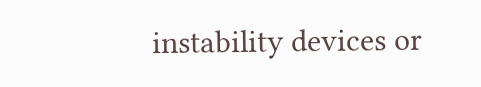instability devices or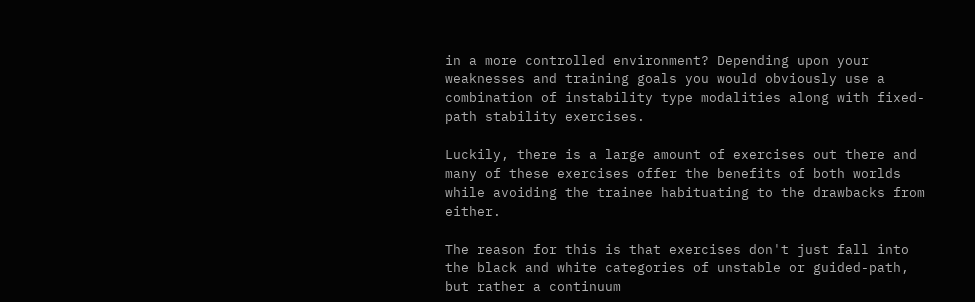in a more controlled environment? Depending upon your weaknesses and training goals you would obviously use a combination of instability type modalities along with fixed-path stability exercises.

Luckily, there is a large amount of exercises out there and many of these exercises offer the benefits of both worlds while avoiding the trainee habituating to the drawbacks from either.

The reason for this is that exercises don't just fall into the black and white categories of unstable or guided-path, but rather a continuum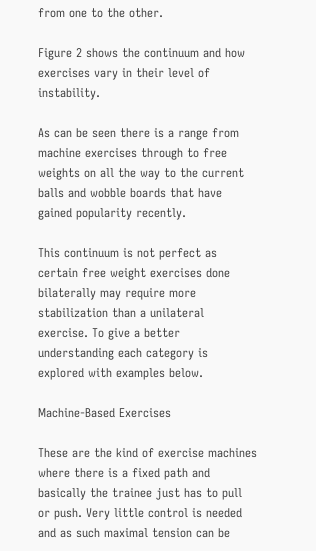from one to the other.

Figure 2 shows the continuum and how exercises vary in their level of instability.

As can be seen there is a range from machine exercises through to free weights on all the way to the current balls and wobble boards that have gained popularity recently.

This continuum is not perfect as certain free weight exercises done bilaterally may require more stabilization than a unilateral exercise. To give a better understanding each category is explored with examples below.

Machine-Based Exercises

These are the kind of exercise machines where there is a fixed path and basically the trainee just has to pull or push. Very little control is needed and as such maximal tension can be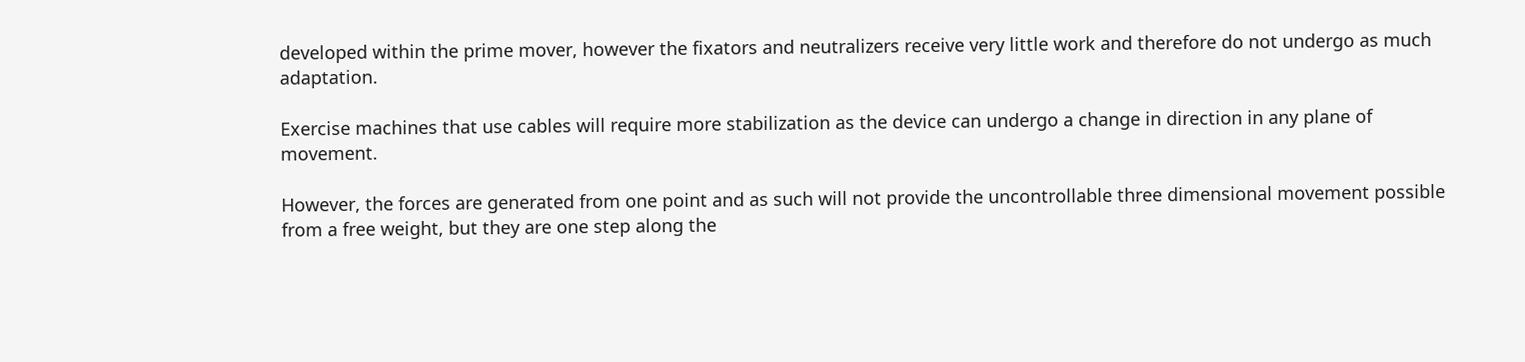developed within the prime mover, however the fixators and neutralizers receive very little work and therefore do not undergo as much adaptation.

Exercise machines that use cables will require more stabilization as the device can undergo a change in direction in any plane of movement.

However, the forces are generated from one point and as such will not provide the uncontrollable three dimensional movement possible from a free weight, but they are one step along the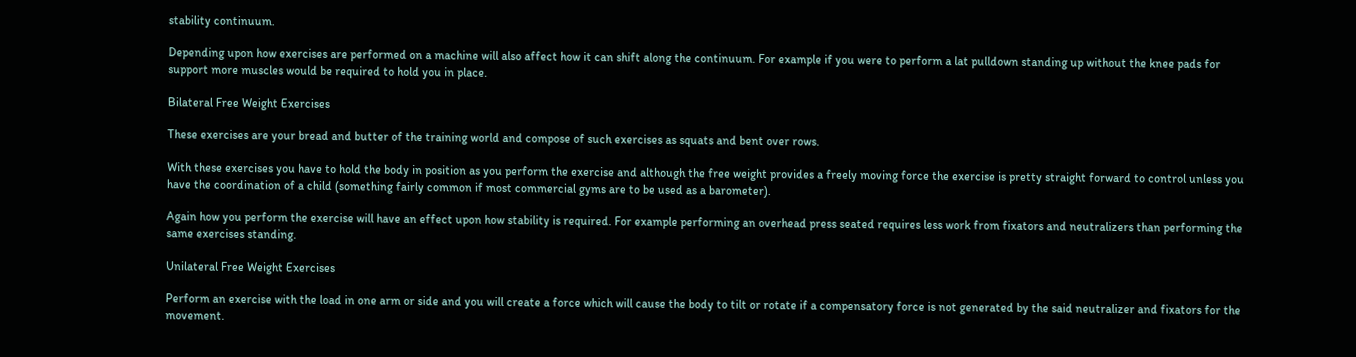stability continuum.

Depending upon how exercises are performed on a machine will also affect how it can shift along the continuum. For example if you were to perform a lat pulldown standing up without the knee pads for support more muscles would be required to hold you in place.

Bilateral Free Weight Exercises

These exercises are your bread and butter of the training world and compose of such exercises as squats and bent over rows.

With these exercises you have to hold the body in position as you perform the exercise and although the free weight provides a freely moving force the exercise is pretty straight forward to control unless you have the coordination of a child (something fairly common if most commercial gyms are to be used as a barometer).

Again how you perform the exercise will have an effect upon how stability is required. For example performing an overhead press seated requires less work from fixators and neutralizers than performing the same exercises standing.

Unilateral Free Weight Exercises

Perform an exercise with the load in one arm or side and you will create a force which will cause the body to tilt or rotate if a compensatory force is not generated by the said neutralizer and fixators for the movement.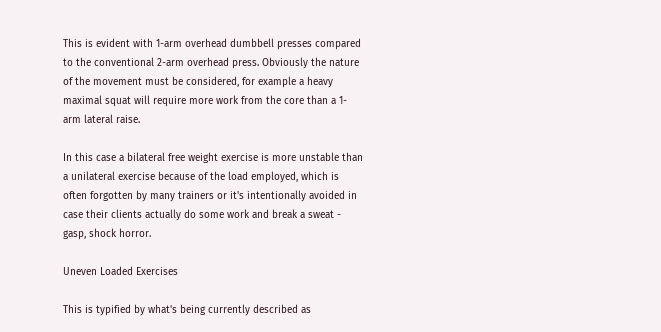This is evident with 1-arm overhead dumbbell presses compared to the conventional 2-arm overhead press. Obviously the nature of the movement must be considered, for example a heavy maximal squat will require more work from the core than a 1-arm lateral raise.

In this case a bilateral free weight exercise is more unstable than a unilateral exercise because of the load employed, which is often forgotten by many trainers or it's intentionally avoided in case their clients actually do some work and break a sweat - gasp, shock horror.

Uneven Loaded Exercises

This is typified by what's being currently described as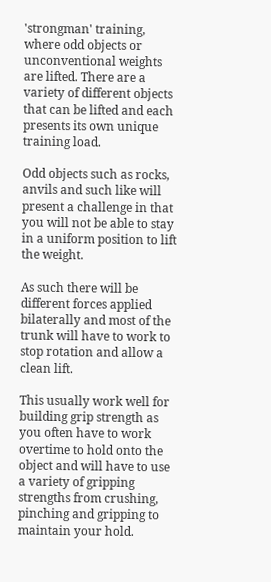'strongman' training, where odd objects or unconventional weights are lifted. There are a variety of different objects that can be lifted and each presents its own unique training load.

Odd objects such as rocks, anvils and such like will present a challenge in that you will not be able to stay in a uniform position to lift the weight.

As such there will be different forces applied bilaterally and most of the trunk will have to work to stop rotation and allow a clean lift.

This usually work well for building grip strength as you often have to work overtime to hold onto the object and will have to use a variety of gripping strengths from crushing, pinching and gripping to maintain your hold.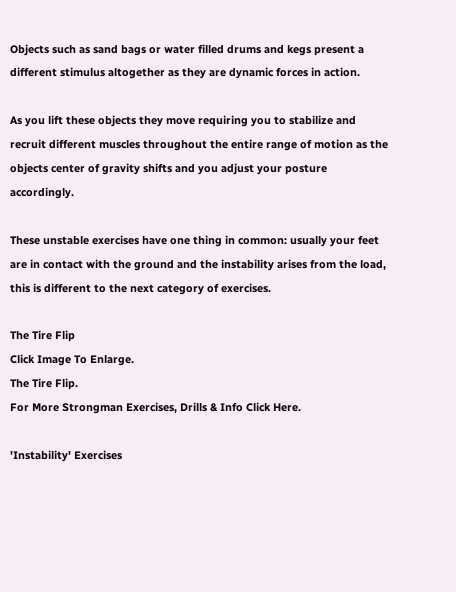Objects such as sand bags or water filled drums and kegs present a different stimulus altogether as they are dynamic forces in action.

As you lift these objects they move requiring you to stabilize and recruit different muscles throughout the entire range of motion as the objects center of gravity shifts and you adjust your posture accordingly.

These unstable exercises have one thing in common: usually your feet are in contact with the ground and the instability arises from the load, this is different to the next category of exercises.

The Tire Flip
Click Image To Enlarge.
The Tire Flip.
For More Strongman Exercises, Drills & Info Click Here.

'Instability' Exercises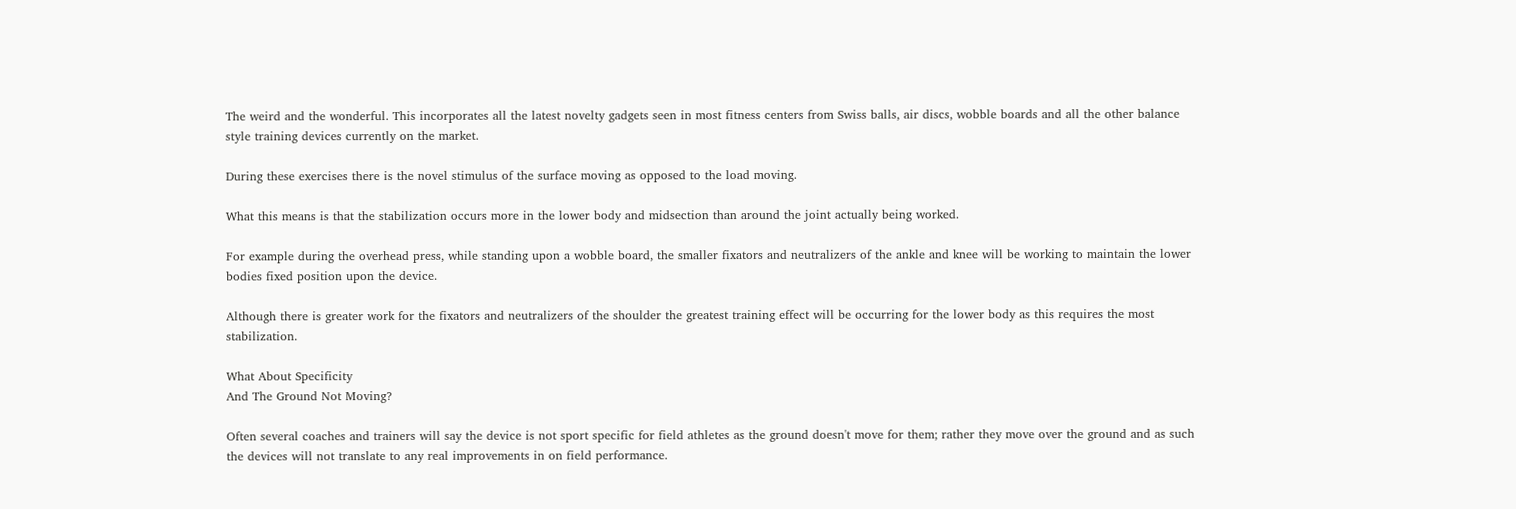The weird and the wonderful. This incorporates all the latest novelty gadgets seen in most fitness centers from Swiss balls, air discs, wobble boards and all the other balance style training devices currently on the market.

During these exercises there is the novel stimulus of the surface moving as opposed to the load moving.

What this means is that the stabilization occurs more in the lower body and midsection than around the joint actually being worked.

For example during the overhead press, while standing upon a wobble board, the smaller fixators and neutralizers of the ankle and knee will be working to maintain the lower bodies fixed position upon the device.

Although there is greater work for the fixators and neutralizers of the shoulder the greatest training effect will be occurring for the lower body as this requires the most stabilization.

What About Specificity
And The Ground Not Moving?

Often several coaches and trainers will say the device is not sport specific for field athletes as the ground doesn't move for them; rather they move over the ground and as such the devices will not translate to any real improvements in on field performance.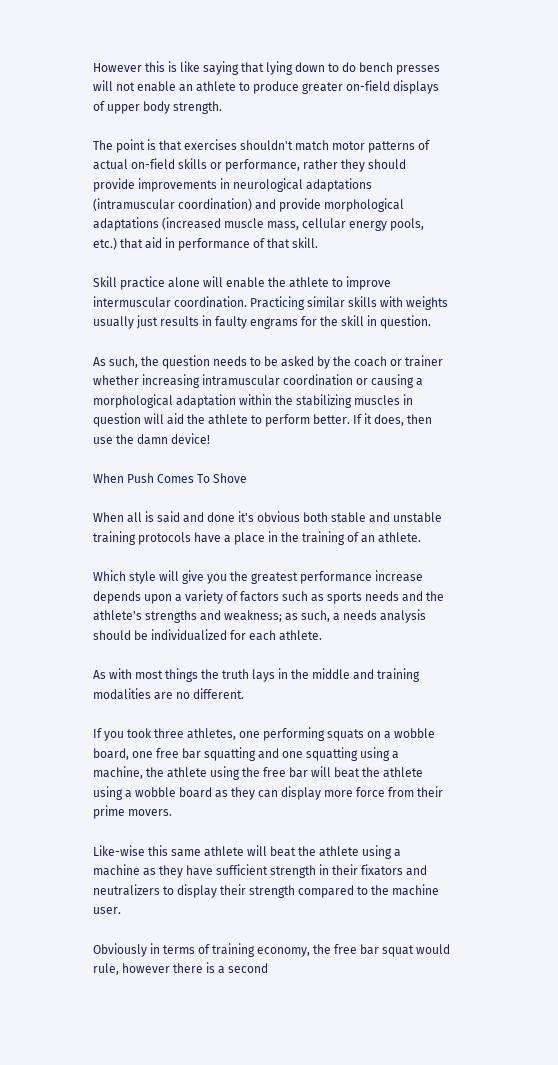However this is like saying that lying down to do bench presses will not enable an athlete to produce greater on-field displays of upper body strength.

The point is that exercises shouldn't match motor patterns of actual on-field skills or performance, rather they should provide improvements in neurological adaptations (intramuscular coordination) and provide morphological adaptations (increased muscle mass, cellular energy pools, etc.) that aid in performance of that skill.

Skill practice alone will enable the athlete to improve intermuscular coordination. Practicing similar skills with weights usually just results in faulty engrams for the skill in question.

As such, the question needs to be asked by the coach or trainer whether increasing intramuscular coordination or causing a morphological adaptation within the stabilizing muscles in question will aid the athlete to perform better. If it does, then use the damn device!

When Push Comes To Shove

When all is said and done it's obvious both stable and unstable training protocols have a place in the training of an athlete.

Which style will give you the greatest performance increase depends upon a variety of factors such as sports needs and the athlete's strengths and weakness; as such, a needs analysis should be individualized for each athlete.

As with most things the truth lays in the middle and training modalities are no different.

If you took three athletes, one performing squats on a wobble board, one free bar squatting and one squatting using a machine, the athlete using the free bar will beat the athlete using a wobble board as they can display more force from their prime movers.

Like-wise this same athlete will beat the athlete using a machine as they have sufficient strength in their fixators and neutralizers to display their strength compared to the machine user.

Obviously in terms of training economy, the free bar squat would rule, however there is a second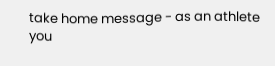take home message - as an athlete you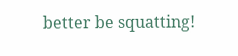better be squatting!